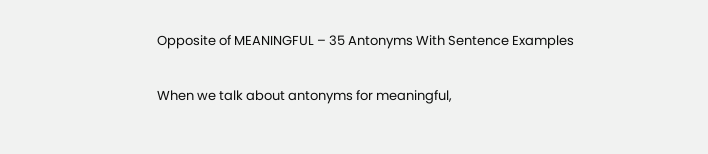Opposite of MEANINGFUL – 35 Antonyms With Sentence Examples

When we talk about antonyms for meaningful,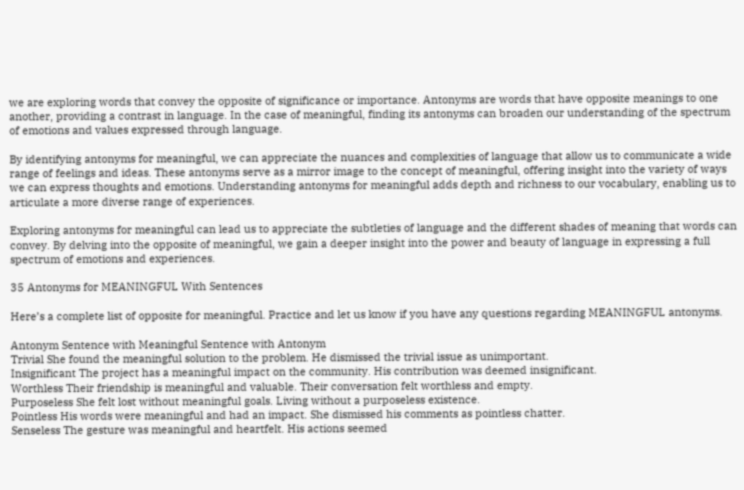we are exploring words that convey the opposite of significance or importance. Antonyms are words that have opposite meanings to one another, providing a contrast in language. In the case of meaningful, finding its antonyms can broaden our understanding of the spectrum of emotions and values expressed through language.

By identifying antonyms for meaningful, we can appreciate the nuances and complexities of language that allow us to communicate a wide range of feelings and ideas. These antonyms serve as a mirror image to the concept of meaningful, offering insight into the variety of ways we can express thoughts and emotions. Understanding antonyms for meaningful adds depth and richness to our vocabulary, enabling us to articulate a more diverse range of experiences.

Exploring antonyms for meaningful can lead us to appreciate the subtleties of language and the different shades of meaning that words can convey. By delving into the opposite of meaningful, we gain a deeper insight into the power and beauty of language in expressing a full spectrum of emotions and experiences.

35 Antonyms for MEANINGFUL With Sentences

Here’s a complete list of opposite for meaningful. Practice and let us know if you have any questions regarding MEANINGFUL antonyms.

Antonym Sentence with Meaningful Sentence with Antonym
Trivial She found the meaningful solution to the problem. He dismissed the trivial issue as unimportant.
Insignificant The project has a meaningful impact on the community. His contribution was deemed insignificant.
Worthless Their friendship is meaningful and valuable. Their conversation felt worthless and empty.
Purposeless She felt lost without meaningful goals. Living without a purposeless existence.
Pointless His words were meaningful and had an impact. She dismissed his comments as pointless chatter.
Senseless The gesture was meaningful and heartfelt. His actions seemed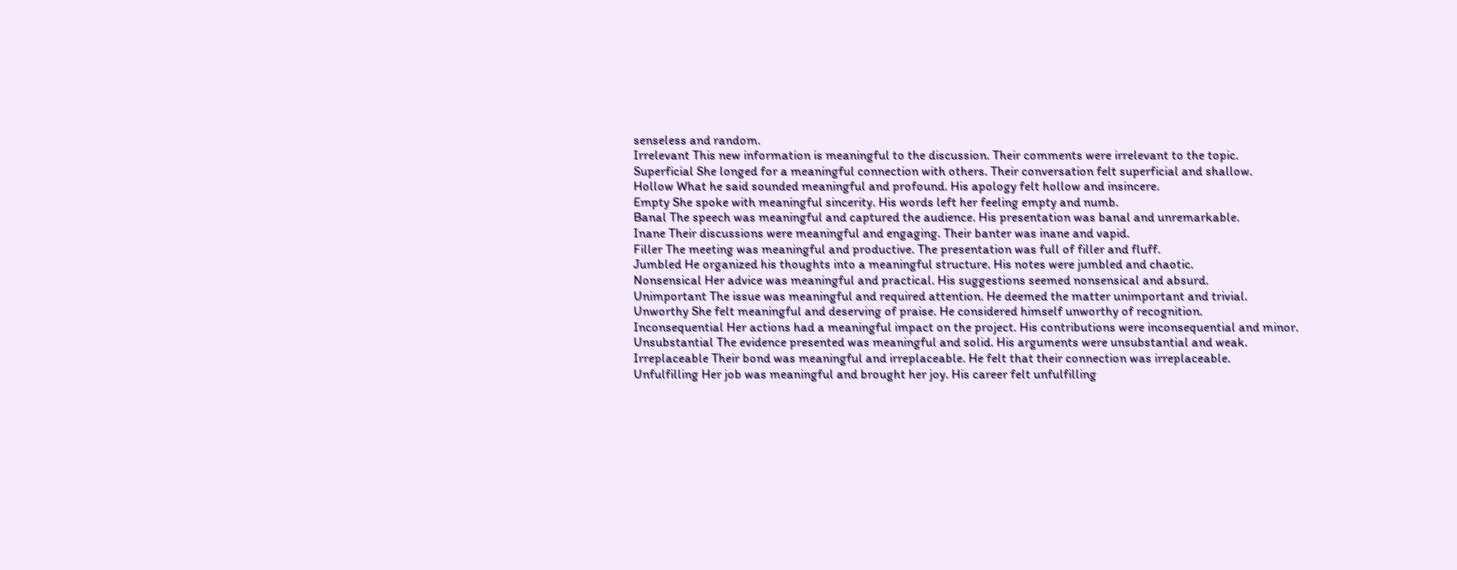senseless and random.
Irrelevant This new information is meaningful to the discussion. Their comments were irrelevant to the topic.
Superficial She longed for a meaningful connection with others. Their conversation felt superficial and shallow.
Hollow What he said sounded meaningful and profound. His apology felt hollow and insincere.
Empty She spoke with meaningful sincerity. His words left her feeling empty and numb.
Banal The speech was meaningful and captured the audience. His presentation was banal and unremarkable.
Inane Their discussions were meaningful and engaging. Their banter was inane and vapid.
Filler The meeting was meaningful and productive. The presentation was full of filler and fluff.
Jumbled He organized his thoughts into a meaningful structure. His notes were jumbled and chaotic.
Nonsensical Her advice was meaningful and practical. His suggestions seemed nonsensical and absurd.
Unimportant The issue was meaningful and required attention. He deemed the matter unimportant and trivial.
Unworthy She felt meaningful and deserving of praise. He considered himself unworthy of recognition.
Inconsequential Her actions had a meaningful impact on the project. His contributions were inconsequential and minor.
Unsubstantial The evidence presented was meaningful and solid. His arguments were unsubstantial and weak.
Irreplaceable Their bond was meaningful and irreplaceable. He felt that their connection was irreplaceable.
Unfulfilling Her job was meaningful and brought her joy. His career felt unfulfilling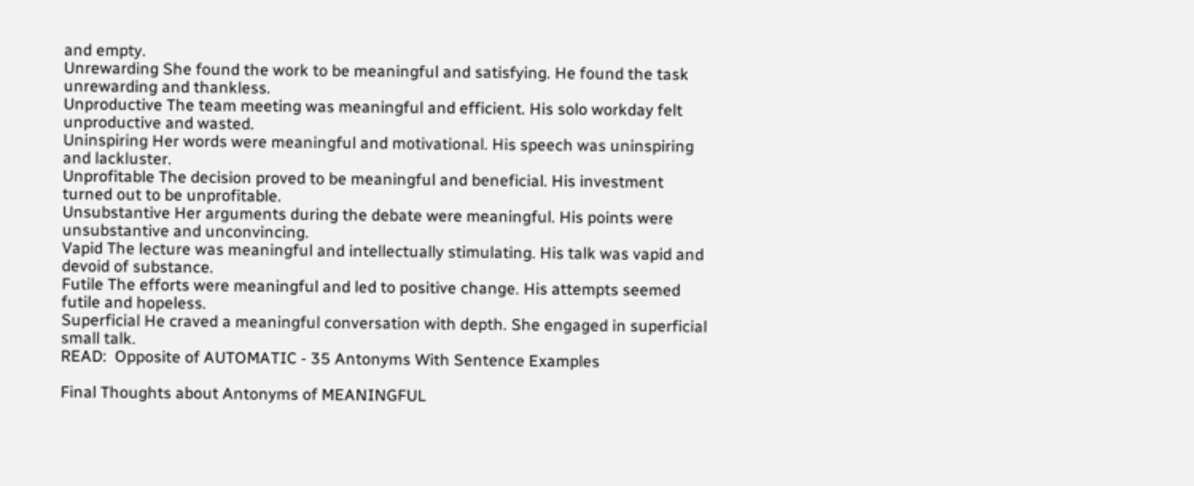and empty.
Unrewarding She found the work to be meaningful and satisfying. He found the task unrewarding and thankless.
Unproductive The team meeting was meaningful and efficient. His solo workday felt unproductive and wasted.
Uninspiring Her words were meaningful and motivational. His speech was uninspiring and lackluster.
Unprofitable The decision proved to be meaningful and beneficial. His investment turned out to be unprofitable.
Unsubstantive Her arguments during the debate were meaningful. His points were unsubstantive and unconvincing.
Vapid The lecture was meaningful and intellectually stimulating. His talk was vapid and devoid of substance.
Futile The efforts were meaningful and led to positive change. His attempts seemed futile and hopeless.
Superficial He craved a meaningful conversation with depth. She engaged in superficial small talk.
READ:  Opposite of AUTOMATIC - 35 Antonyms With Sentence Examples

Final Thoughts about Antonyms of MEANINGFUL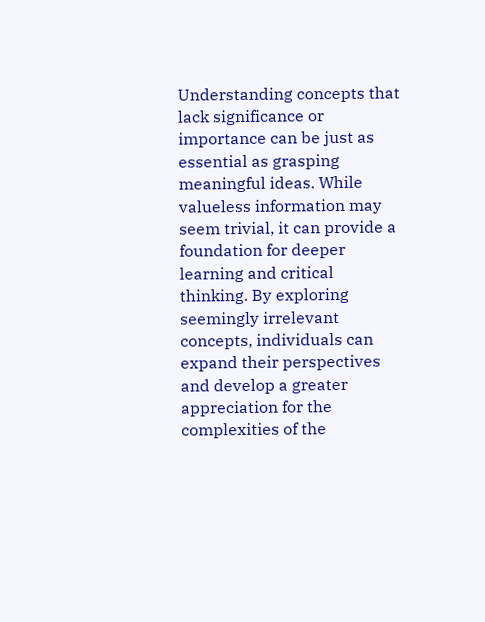Understanding concepts that lack significance or importance can be just as essential as grasping meaningful ideas. While valueless information may seem trivial, it can provide a foundation for deeper learning and critical thinking. By exploring seemingly irrelevant concepts, individuals can expand their perspectives and develop a greater appreciation for the complexities of the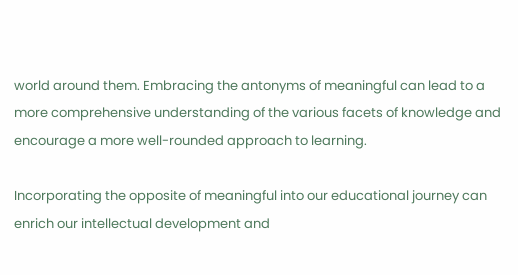world around them. Embracing the antonyms of meaningful can lead to a more comprehensive understanding of the various facets of knowledge and encourage a more well-rounded approach to learning.

Incorporating the opposite of meaningful into our educational journey can enrich our intellectual development and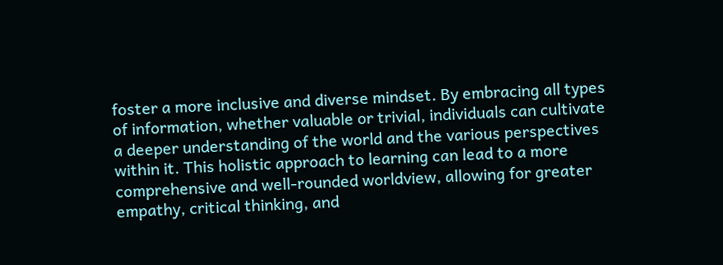foster a more inclusive and diverse mindset. By embracing all types of information, whether valuable or trivial, individuals can cultivate a deeper understanding of the world and the various perspectives within it. This holistic approach to learning can lead to a more comprehensive and well-rounded worldview, allowing for greater empathy, critical thinking, and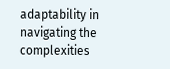adaptability in navigating the complexities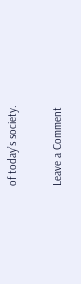of today’s society.

Leave a Comment